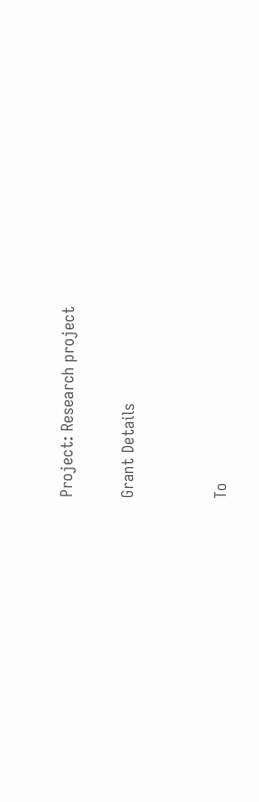Project: Research project

Grant Details


To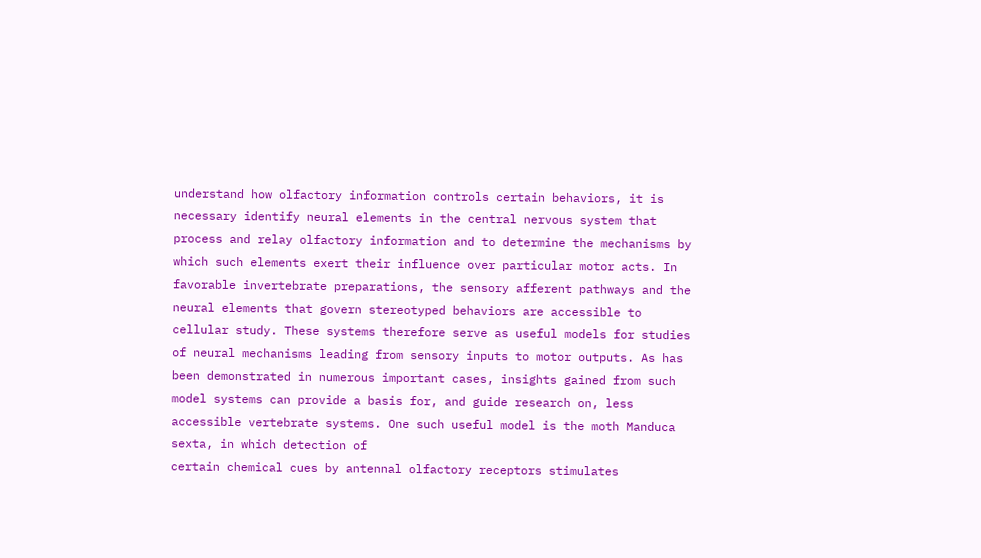understand how olfactory information controls certain behaviors, it is
necessary identify neural elements in the central nervous system that
process and relay olfactory information and to determine the mechanisms by
which such elements exert their influence over particular motor acts. In
favorable invertebrate preparations, the sensory afferent pathways and the
neural elements that govern stereotyped behaviors are accessible to
cellular study. These systems therefore serve as useful models for studies
of neural mechanisms leading from sensory inputs to motor outputs. As has
been demonstrated in numerous important cases, insights gained from such
model systems can provide a basis for, and guide research on, less
accessible vertebrate systems. One such useful model is the moth Manduca sexta, in which detection of
certain chemical cues by antennal olfactory receptors stimulates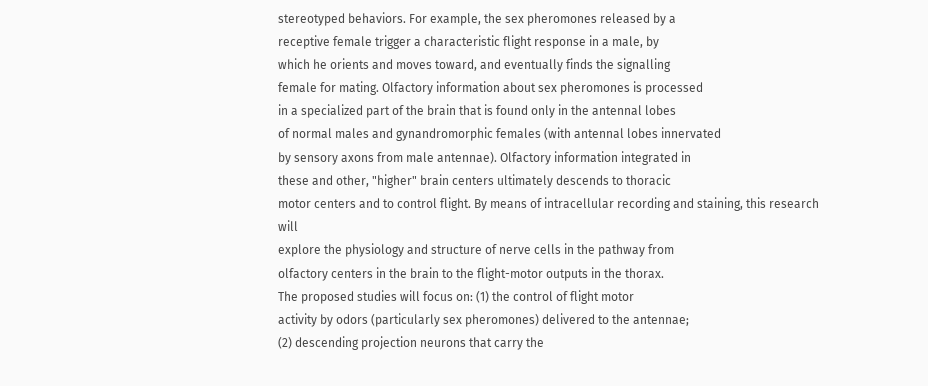stereotyped behaviors. For example, the sex pheromones released by a
receptive female trigger a characteristic flight response in a male, by
which he orients and moves toward, and eventually finds the signalling
female for mating. Olfactory information about sex pheromones is processed
in a specialized part of the brain that is found only in the antennal lobes
of normal males and gynandromorphic females (with antennal lobes innervated
by sensory axons from male antennae). Olfactory information integrated in
these and other, "higher" brain centers ultimately descends to thoracic
motor centers and to control flight. By means of intracellular recording and staining, this research will
explore the physiology and structure of nerve cells in the pathway from
olfactory centers in the brain to the flight-motor outputs in the thorax.
The proposed studies will focus on: (1) the control of flight motor
activity by odors (particularly sex pheromones) delivered to the antennae;
(2) descending projection neurons that carry the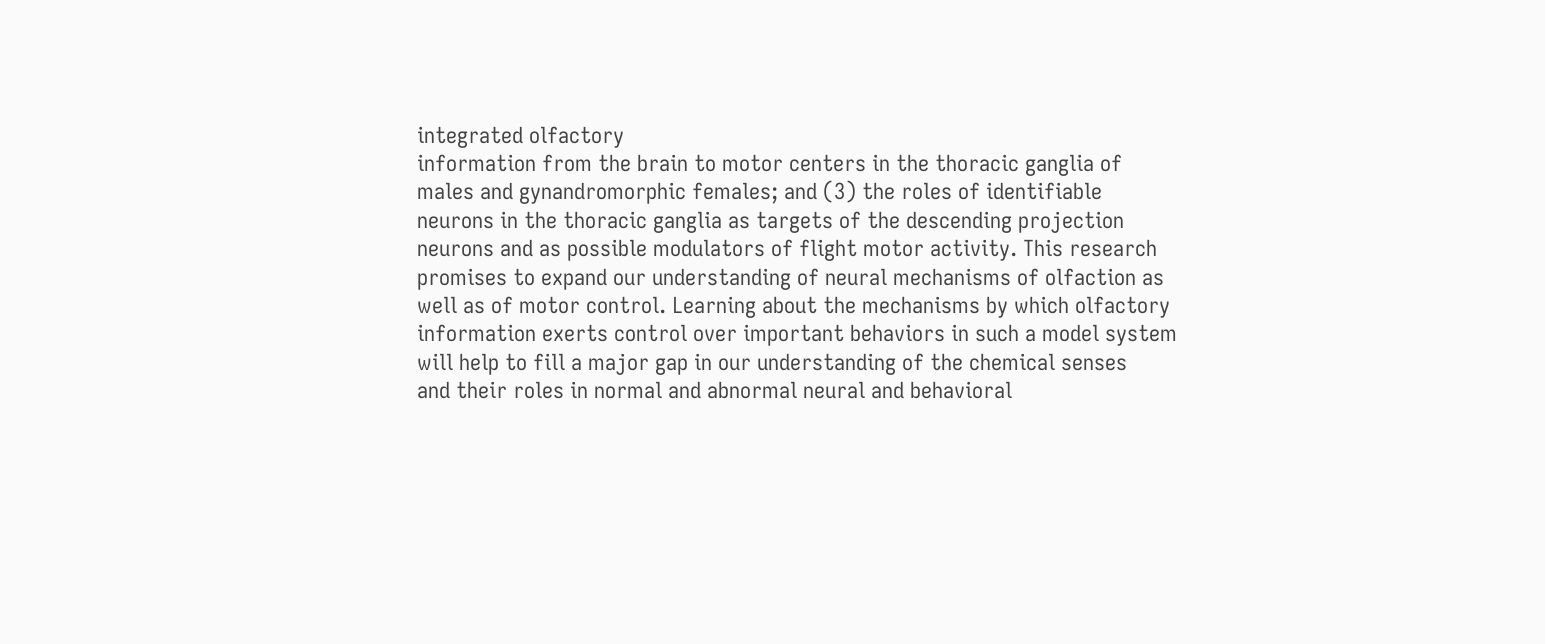integrated olfactory
information from the brain to motor centers in the thoracic ganglia of
males and gynandromorphic females; and (3) the roles of identifiable
neurons in the thoracic ganglia as targets of the descending projection
neurons and as possible modulators of flight motor activity. This research
promises to expand our understanding of neural mechanisms of olfaction as
well as of motor control. Learning about the mechanisms by which olfactory
information exerts control over important behaviors in such a model system
will help to fill a major gap in our understanding of the chemical senses
and their roles in normal and abnormal neural and behavioral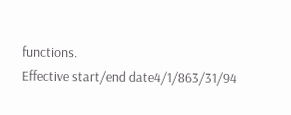functions.
Effective start/end date4/1/863/31/94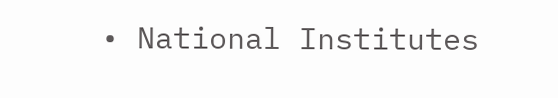• National Institutes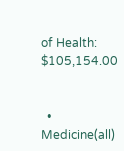of Health: $105,154.00


  • Medicine(all)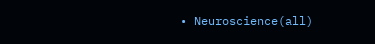• Neuroscience(all)